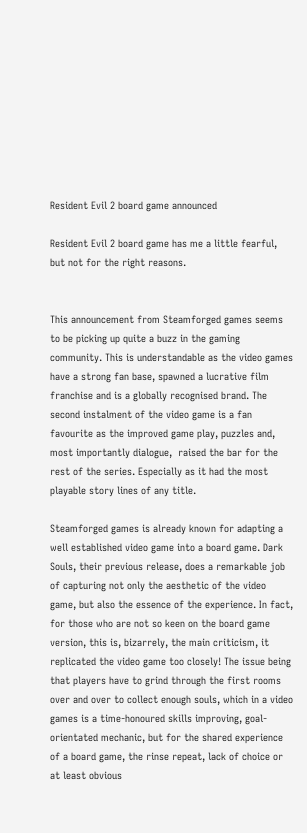Resident Evil 2 board game announced

Resident Evil 2 board game has me a little fearful, but not for the right reasons.


This announcement from Steamforged games seems to be picking up quite a buzz in the gaming community. This is understandable as the video games have a strong fan base, spawned a lucrative film franchise and is a globally recognised brand. The second instalment of the video game is a fan favourite as the improved game play, puzzles and, most importantly dialogue,  raised the bar for the rest of the series. Especially as it had the most playable story lines of any title.

Steamforged games is already known for adapting a well established video game into a board game. Dark Souls, their previous release, does a remarkable job of capturing not only the aesthetic of the video game, but also the essence of the experience. In fact, for those who are not so keen on the board game version, this is, bizarrely, the main criticism, it replicated the video game too closely! The issue being that players have to grind through the first rooms over and over to collect enough souls, which in a video games is a time-honoured skills improving, goal-orientated mechanic, but for the shared experience of a board game, the rinse repeat, lack of choice or at least obvious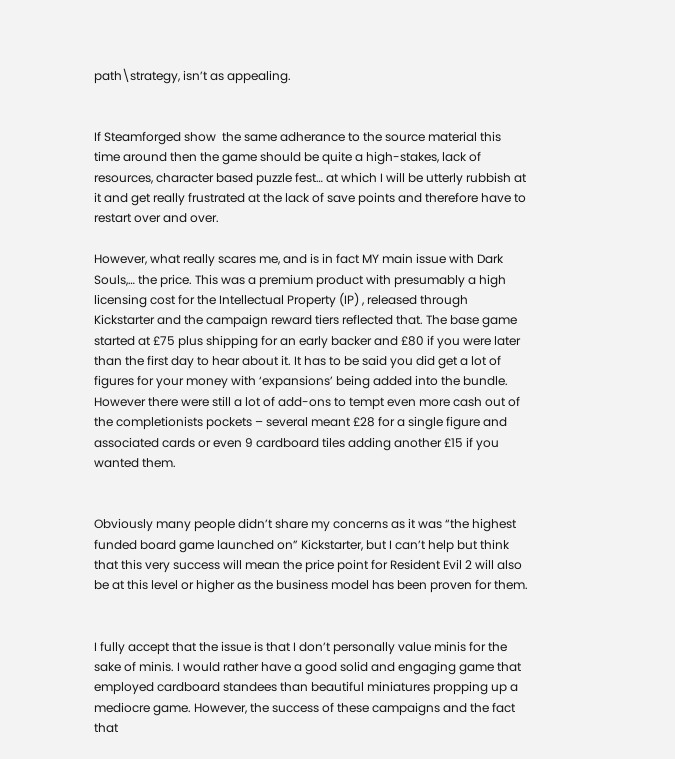path\strategy, isn’t as appealing.


If Steamforged show  the same adherance to the source material this time around then the game should be quite a high-stakes, lack of resources, character based puzzle fest… at which I will be utterly rubbish at it and get really frustrated at the lack of save points and therefore have to restart over and over.

However, what really scares me, and is in fact MY main issue with Dark Souls,… the price. This was a premium product with presumably a high licensing cost for the Intellectual Property (IP) , released through Kickstarter and the campaign reward tiers reflected that. The base game started at £75 plus shipping for an early backer and £80 if you were later than the first day to hear about it. It has to be said you did get a lot of figures for your money with ‘expansions’ being added into the bundle. However there were still a lot of add-ons to tempt even more cash out of the completionists pockets – several meant £28 for a single figure and associated cards or even 9 cardboard tiles adding another £15 if you wanted them.


Obviously many people didn’t share my concerns as it was “the highest funded board game launched on” Kickstarter, but I can’t help but think that this very success will mean the price point for Resident Evil 2 will also be at this level or higher as the business model has been proven for them.


I fully accept that the issue is that I don’t personally value minis for the sake of minis. I would rather have a good solid and engaging game that employed cardboard standees than beautiful miniatures propping up a mediocre game. However, the success of these campaigns and the fact that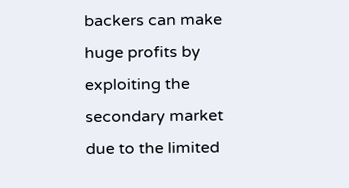backers can make huge profits by exploiting the secondary market due to the limited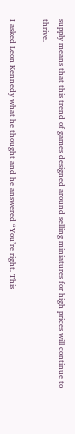supply means that this trend of games designed around selling miniatures for high prices will continue to thrive.

I asked Leon Kennedy what he thought and he answered “You’re right. This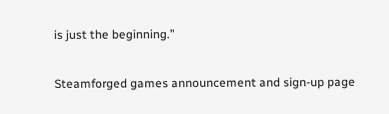is just the beginning.”

Steamforged games announcement and sign-up page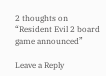2 thoughts on “Resident Evil 2 board game announced”

Leave a Reply